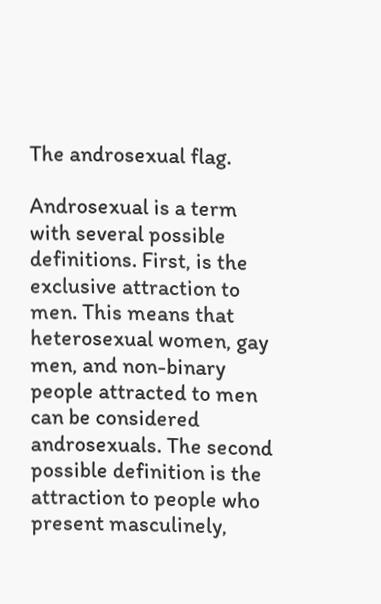The androsexual flag.

Androsexual is a term with several possible definitions. First, is the exclusive attraction to men. This means that heterosexual women, gay men, and non-binary people attracted to men can be considered androsexuals. The second possible definition is the attraction to people who present masculinely,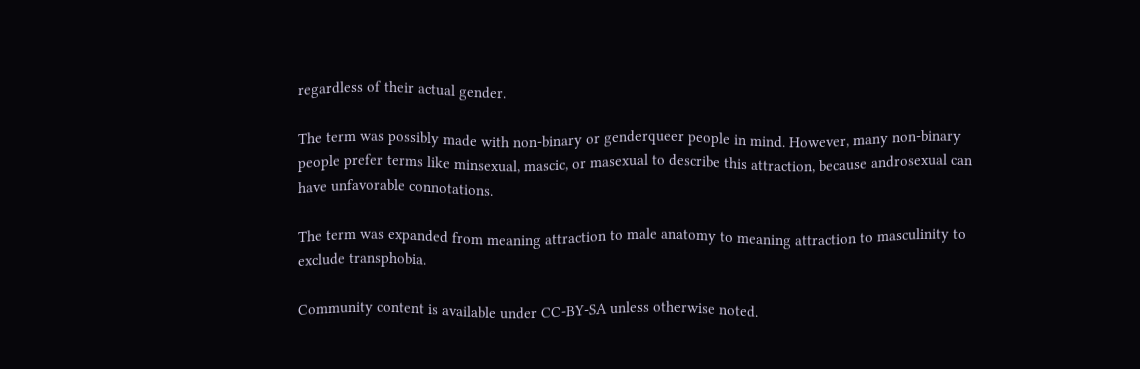regardless of their actual gender.

The term was possibly made with non-binary or genderqueer people in mind. However, many non-binary people prefer terms like minsexual, mascic, or masexual to describe this attraction, because androsexual can have unfavorable connotations.

The term was expanded from meaning attraction to male anatomy to meaning attraction to masculinity to exclude transphobia.

Community content is available under CC-BY-SA unless otherwise noted.